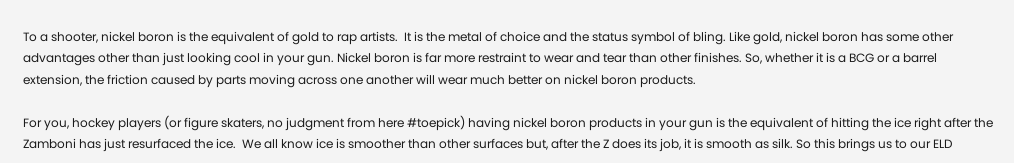To a shooter, nickel boron is the equivalent of gold to rap artists.  It is the metal of choice and the status symbol of bling. Like gold, nickel boron has some other advantages other than just looking cool in your gun. Nickel boron is far more restraint to wear and tear than other finishes. So, whether it is a BCG or a barrel extension, the friction caused by parts moving across one another will wear much better on nickel boron products.

For you, hockey players (or figure skaters, no judgment from here #toepick) having nickel boron products in your gun is the equivalent of hitting the ice right after the Zamboni has just resurfaced the ice.  We all know ice is smoother than other surfaces but, after the Z does its job, it is smooth as silk. So this brings us to our ELD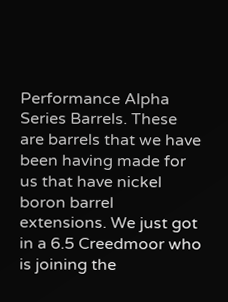Performance Alpha Series Barrels. These are barrels that we have been having made for us that have nickel boron barrel extensions. We just got in a 6.5 Creedmoor who is joining the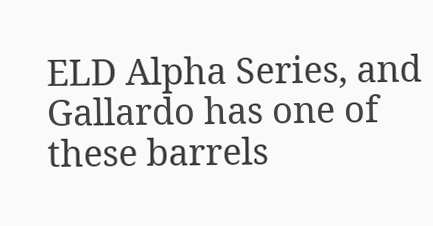ELD Alpha Series, and Gallardo has one of these barrels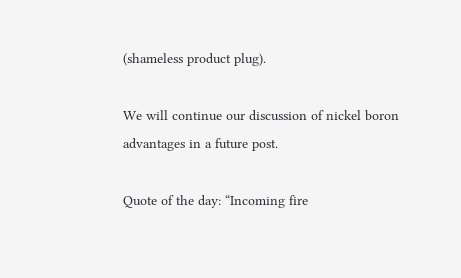(shameless product plug).

We will continue our discussion of nickel boron advantages in a future post.

Quote of the day: “Incoming fire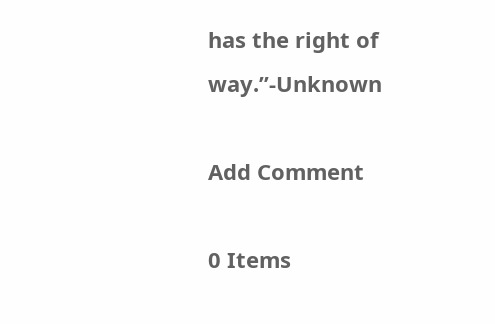has the right of way.”-Unknown

Add Comment

0 Items